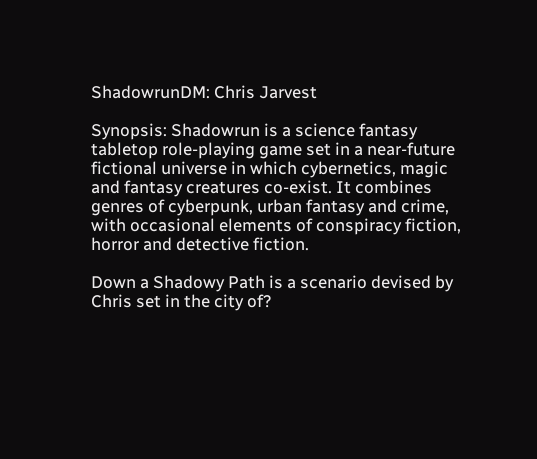ShadowrunDM: Chris Jarvest

Synopsis: Shadowrun is a science fantasy tabletop role-playing game set in a near-future fictional universe in which cybernetics, magic and fantasy creatures co-exist. It combines genres of cyberpunk, urban fantasy and crime, with occasional elements of conspiracy fiction, horror and detective fiction.

Down a Shadowy Path is a scenario devised by Chris set in the city of?